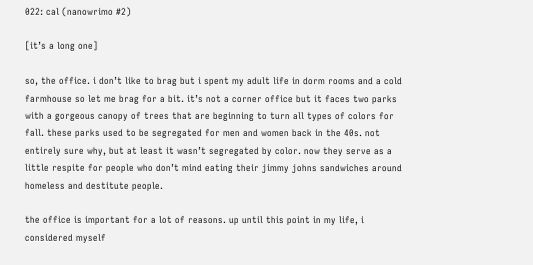022: cal (nanowrimo #2)

[it’s a long one]

so, the office. i don’t like to brag but i spent my adult life in dorm rooms and a cold farmhouse so let me brag for a bit. it’s not a corner office but it faces two parks with a gorgeous canopy of trees that are beginning to turn all types of colors for fall. these parks used to be segregated for men and women back in the 40s. not entirely sure why, but at least it wasn’t segregated by color. now they serve as a little respite for people who don’t mind eating their jimmy johns sandwiches around homeless and destitute people.

the office is important for a lot of reasons. up until this point in my life, i considered myself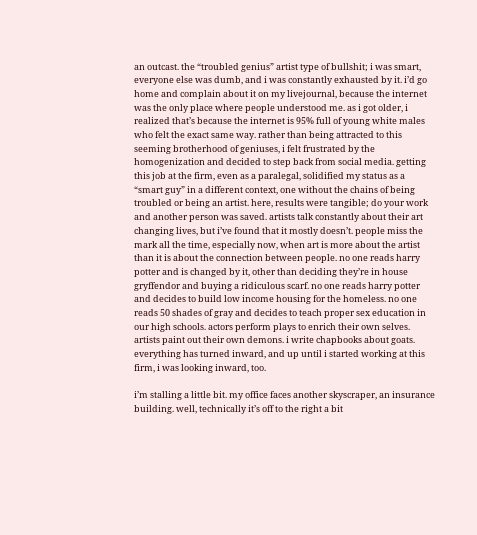an outcast. the “troubled genius” artist type of bullshit; i was smart, everyone else was dumb, and i was constantly exhausted by it. i’d go home and complain about it on my livejournal, because the internet was the only place where people understood me. as i got older, i realized that’s because the internet is 95% full of young white males who felt the exact same way. rather than being attracted to this seeming brotherhood of geniuses, i felt frustrated by the homogenization and decided to step back from social media. getting this job at the firm, even as a paralegal, solidified my status as a “smart guy” in a different context, one without the chains of being troubled or being an artist. here, results were tangible; do your work and another person was saved. artists talk constantly about their art changing lives, but i’ve found that it mostly doesn’t. people miss the mark all the time, especially now, when art is more about the artist than it is about the connection between people. no one reads harry potter and is changed by it, other than deciding they’re in house gryffendor and buying a ridiculous scarf. no one reads harry potter and decides to build low income housing for the homeless. no one reads 50 shades of gray and decides to teach proper sex education in our high schools. actors perform plays to enrich their own selves. artists paint out their own demons. i write chapbooks about goats. everything has turned inward, and up until i started working at this firm, i was looking inward, too.

i’m stalling a little bit. my office faces another skyscraper, an insurance building. well, technically it’s off to the right a bit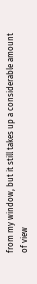from my window, but it still takes up a considerable amount of view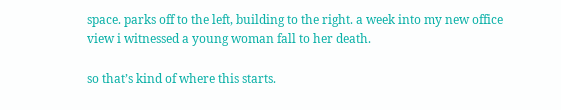space. parks off to the left, building to the right. a week into my new office view i witnessed a young woman fall to her death.

so that’s kind of where this starts.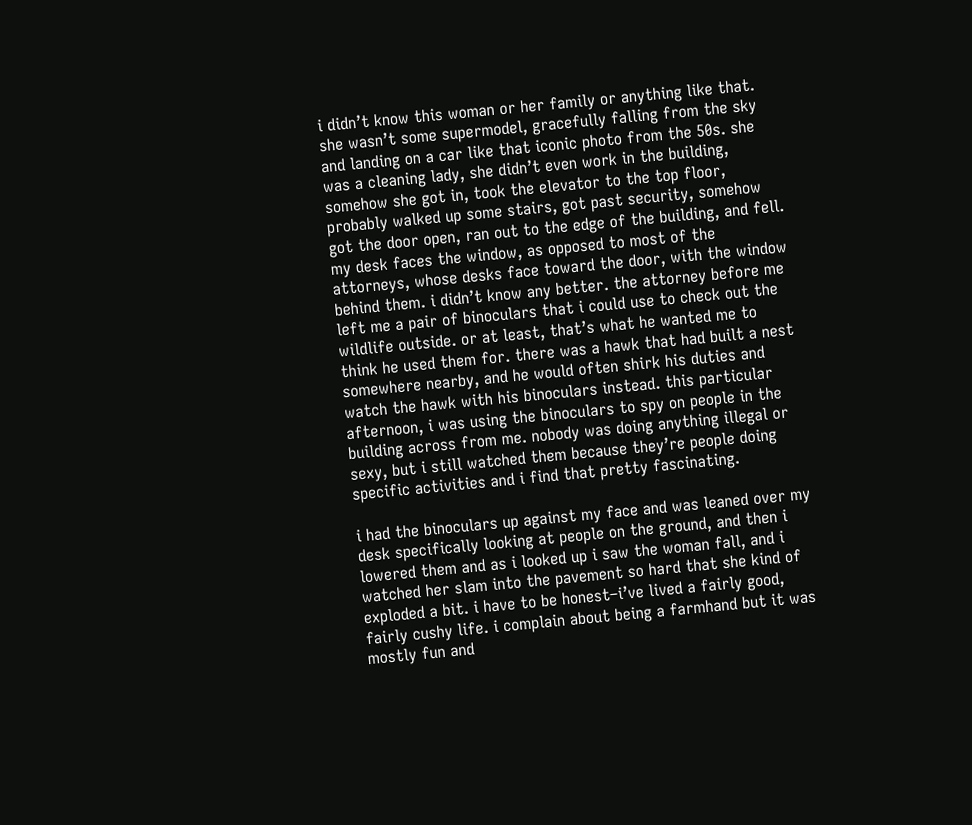i didn’t know this woman or her family or anything like that. she wasn’t some supermodel, gracefully falling from the sky and landing on a car like that iconic photo from the 50s. she was a cleaning lady, she didn’t even work in the building, somehow she got in, took the elevator to the top floor, probably walked up some stairs, got past security, somehow got the door open, ran out to the edge of the building, and fell. my desk faces the window, as opposed to most of the attorneys, whose desks face toward the door, with the window behind them. i didn’t know any better. the attorney before me left me a pair of binoculars that i could use to check out the wildlife outside. or at least, that’s what he wanted me to think he used them for. there was a hawk that had built a nest somewhere nearby, and he would often shirk his duties and watch the hawk with his binoculars instead. this particular afternoon, i was using the binoculars to spy on people in the building across from me. nobody was doing anything illegal or sexy, but i still watched them because they’re people doing specific activities and i find that pretty fascinating.

i had the binoculars up against my face and was leaned over my desk specifically looking at people on the ground, and then i lowered them and as i looked up i saw the woman fall, and i watched her slam into the pavement so hard that she kind of exploded a bit. i have to be honest–i’ve lived a fairly good, fairly cushy life. i complain about being a farmhand but it was mostly fun and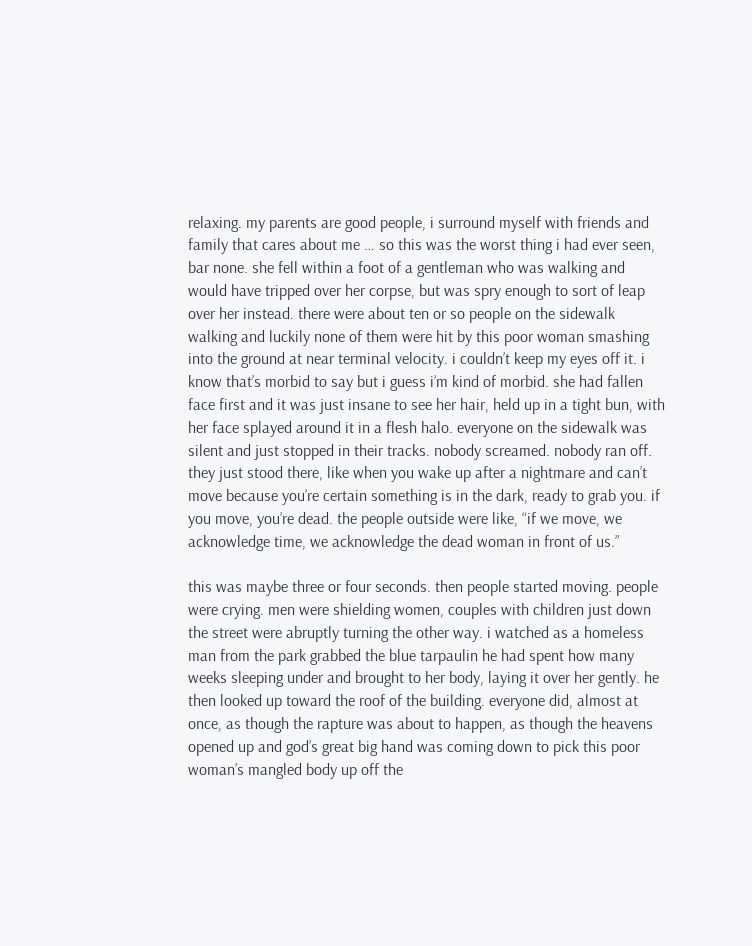relaxing. my parents are good people, i surround myself with friends and family that cares about me … so this was the worst thing i had ever seen, bar none. she fell within a foot of a gentleman who was walking and would have tripped over her corpse, but was spry enough to sort of leap over her instead. there were about ten or so people on the sidewalk walking and luckily none of them were hit by this poor woman smashing into the ground at near terminal velocity. i couldn’t keep my eyes off it. i know that’s morbid to say but i guess i’m kind of morbid. she had fallen face first and it was just insane to see her hair, held up in a tight bun, with her face splayed around it in a flesh halo. everyone on the sidewalk was silent and just stopped in their tracks. nobody screamed. nobody ran off. they just stood there, like when you wake up after a nightmare and can’t move because you’re certain something is in the dark, ready to grab you. if you move, you’re dead. the people outside were like, “if we move, we acknowledge time, we acknowledge the dead woman in front of us.”

this was maybe three or four seconds. then people started moving. people were crying. men were shielding women, couples with children just down the street were abruptly turning the other way. i watched as a homeless man from the park grabbed the blue tarpaulin he had spent how many weeks sleeping under and brought to her body, laying it over her gently. he then looked up toward the roof of the building. everyone did, almost at once, as though the rapture was about to happen, as though the heavens opened up and god’s great big hand was coming down to pick this poor woman’s mangled body up off the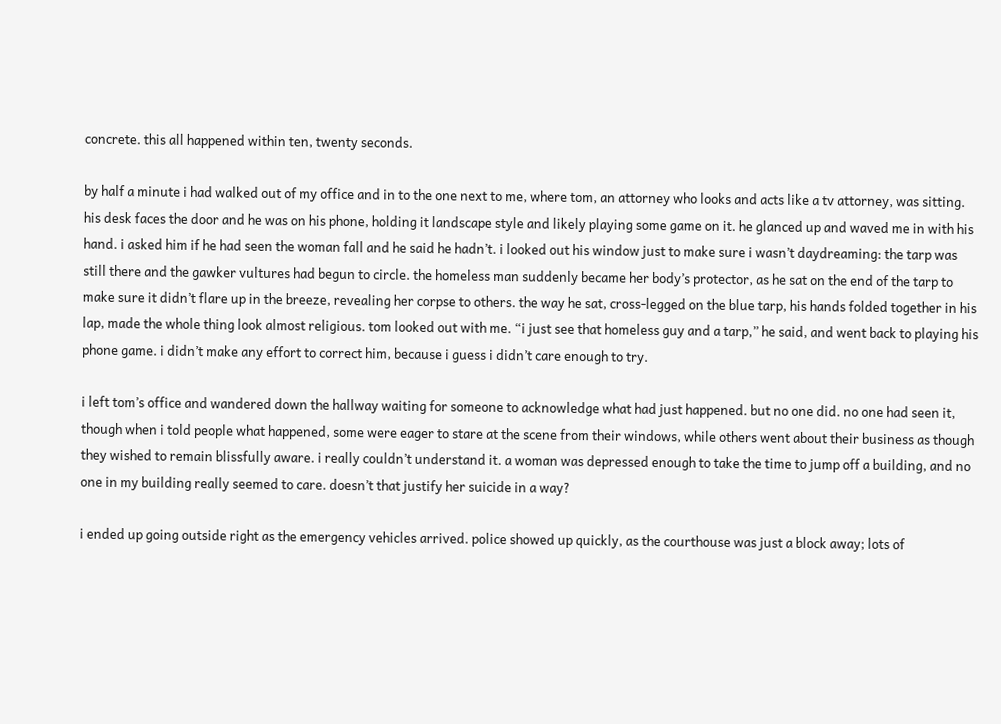concrete. this all happened within ten, twenty seconds.

by half a minute i had walked out of my office and in to the one next to me, where tom, an attorney who looks and acts like a tv attorney, was sitting. his desk faces the door and he was on his phone, holding it landscape style and likely playing some game on it. he glanced up and waved me in with his hand. i asked him if he had seen the woman fall and he said he hadn’t. i looked out his window just to make sure i wasn’t daydreaming: the tarp was still there and the gawker vultures had begun to circle. the homeless man suddenly became her body’s protector, as he sat on the end of the tarp to make sure it didn’t flare up in the breeze, revealing her corpse to others. the way he sat, cross-legged on the blue tarp, his hands folded together in his lap, made the whole thing look almost religious. tom looked out with me. “i just see that homeless guy and a tarp,” he said, and went back to playing his phone game. i didn’t make any effort to correct him, because i guess i didn’t care enough to try.

i left tom’s office and wandered down the hallway waiting for someone to acknowledge what had just happened. but no one did. no one had seen it, though when i told people what happened, some were eager to stare at the scene from their windows, while others went about their business as though they wished to remain blissfully aware. i really couldn’t understand it. a woman was depressed enough to take the time to jump off a building, and no one in my building really seemed to care. doesn’t that justify her suicide in a way?

i ended up going outside right as the emergency vehicles arrived. police showed up quickly, as the courthouse was just a block away; lots of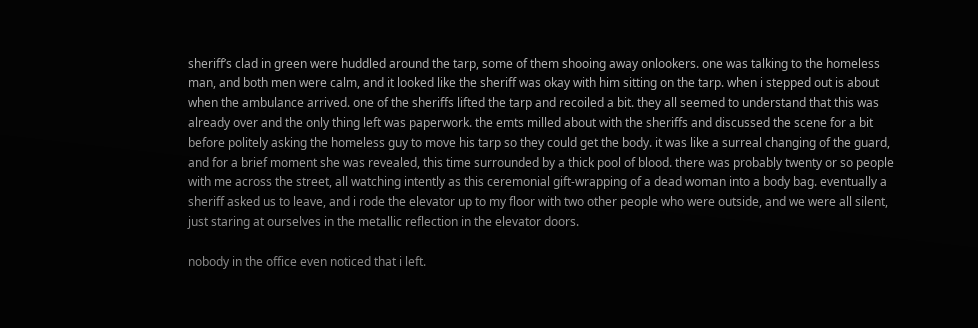sheriff’s clad in green were huddled around the tarp, some of them shooing away onlookers. one was talking to the homeless man, and both men were calm, and it looked like the sheriff was okay with him sitting on the tarp. when i stepped out is about when the ambulance arrived. one of the sheriffs lifted the tarp and recoiled a bit. they all seemed to understand that this was already over and the only thing left was paperwork. the emts milled about with the sheriffs and discussed the scene for a bit before politely asking the homeless guy to move his tarp so they could get the body. it was like a surreal changing of the guard, and for a brief moment she was revealed, this time surrounded by a thick pool of blood. there was probably twenty or so people with me across the street, all watching intently as this ceremonial gift-wrapping of a dead woman into a body bag. eventually a sheriff asked us to leave, and i rode the elevator up to my floor with two other people who were outside, and we were all silent, just staring at ourselves in the metallic reflection in the elevator doors.

nobody in the office even noticed that i left.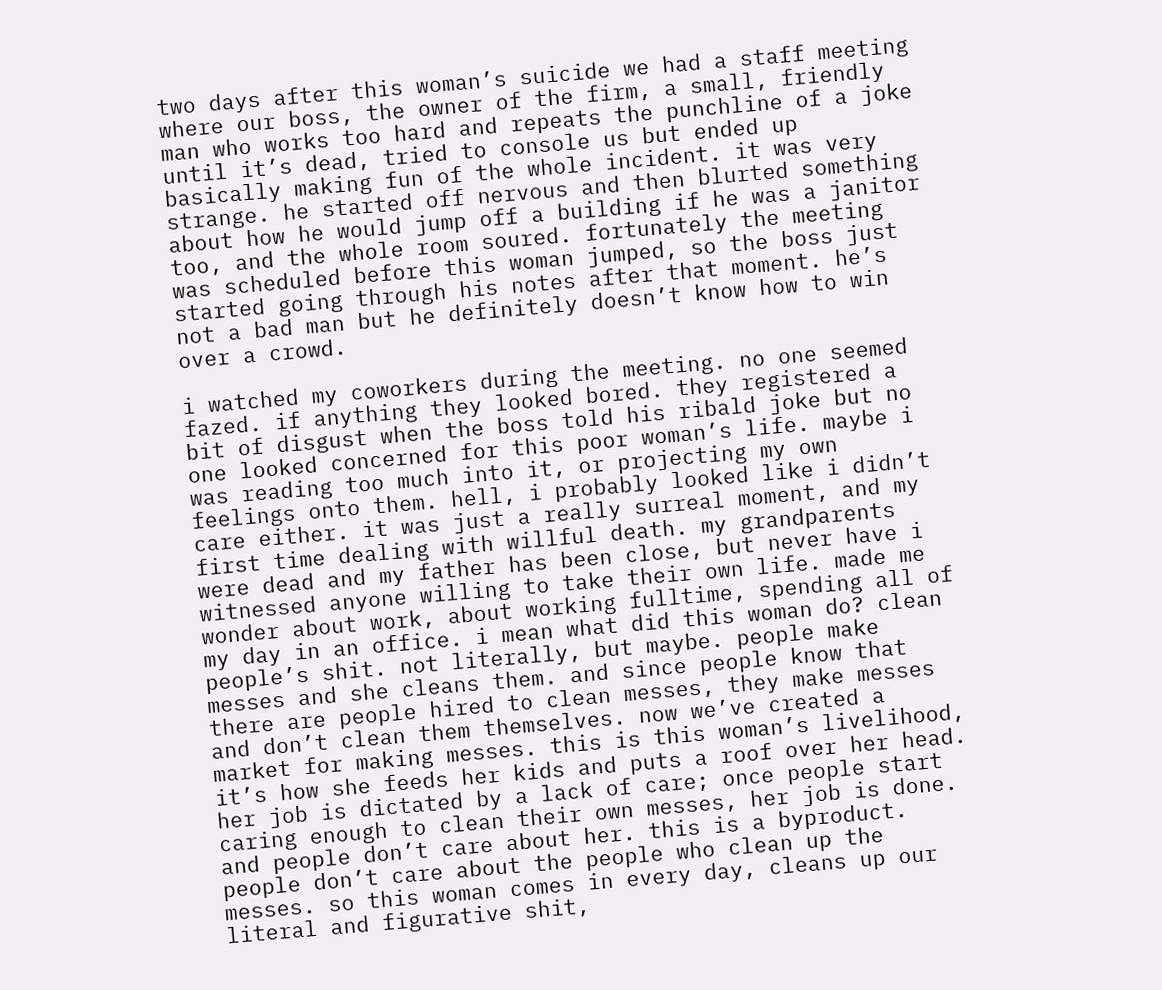two days after this woman’s suicide we had a staff meeting where our boss, the owner of the firm, a small, friendly man who works too hard and repeats the punchline of a joke until it’s dead, tried to console us but ended up basically making fun of the whole incident. it was very strange. he started off nervous and then blurted something about how he would jump off a building if he was a janitor too, and the whole room soured. fortunately the meeting was scheduled before this woman jumped, so the boss just started going through his notes after that moment. he’s not a bad man but he definitely doesn’t know how to win over a crowd.

i watched my coworkers during the meeting. no one seemed fazed. if anything they looked bored. they registered a bit of disgust when the boss told his ribald joke but no one looked concerned for this poor woman’s life. maybe i was reading too much into it, or projecting my own feelings onto them. hell, i probably looked like i didn’t care either. it was just a really surreal moment, and my first time dealing with willful death. my grandparents were dead and my father has been close, but never have i witnessed anyone willing to take their own life. made me wonder about work, about working fulltime, spending all of my day in an office. i mean what did this woman do? clean people’s shit. not literally, but maybe. people make messes and she cleans them. and since people know that there are people hired to clean messes, they make messes and don’t clean them themselves. now we’ve created a market for making messes. this is this woman’s livelihood, it’s how she feeds her kids and puts a roof over her head. her job is dictated by a lack of care; once people start caring enough to clean their own messes, her job is done. and people don’t care about her. this is a byproduct. people don’t care about the people who clean up the messes. so this woman comes in every day, cleans up our literal and figurative shit,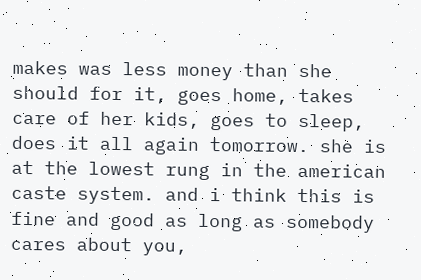makes was less money than she should for it, goes home, takes care of her kids, goes to sleep, does it all again tomorrow. she is at the lowest rung in the american caste system. and i think this is fine and good as long as somebody cares about you,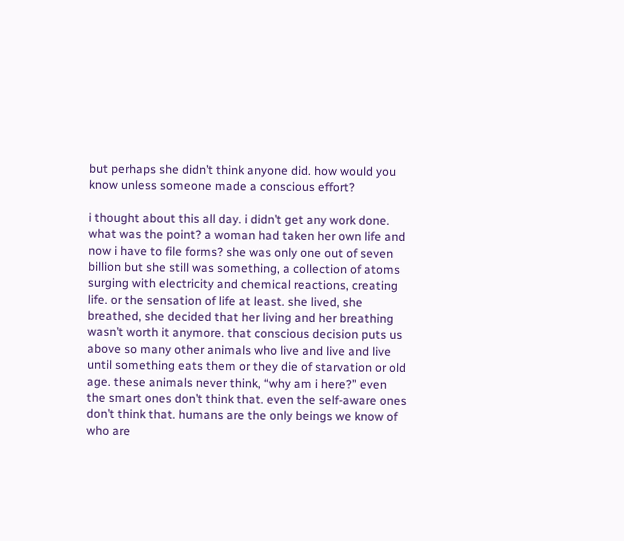but perhaps she didn’t think anyone did. how would you know unless someone made a conscious effort?

i thought about this all day. i didn’t get any work done. what was the point? a woman had taken her own life and now i have to file forms? she was only one out of seven billion but she still was something, a collection of atoms surging with electricity and chemical reactions, creating life. or the sensation of life at least. she lived, she breathed, she decided that her living and her breathing wasn’t worth it anymore. that conscious decision puts us above so many other animals who live and live and live until something eats them or they die of starvation or old age. these animals never think, “why am i here?” even the smart ones don’t think that. even the self-aware ones don’t think that. humans are the only beings we know of who are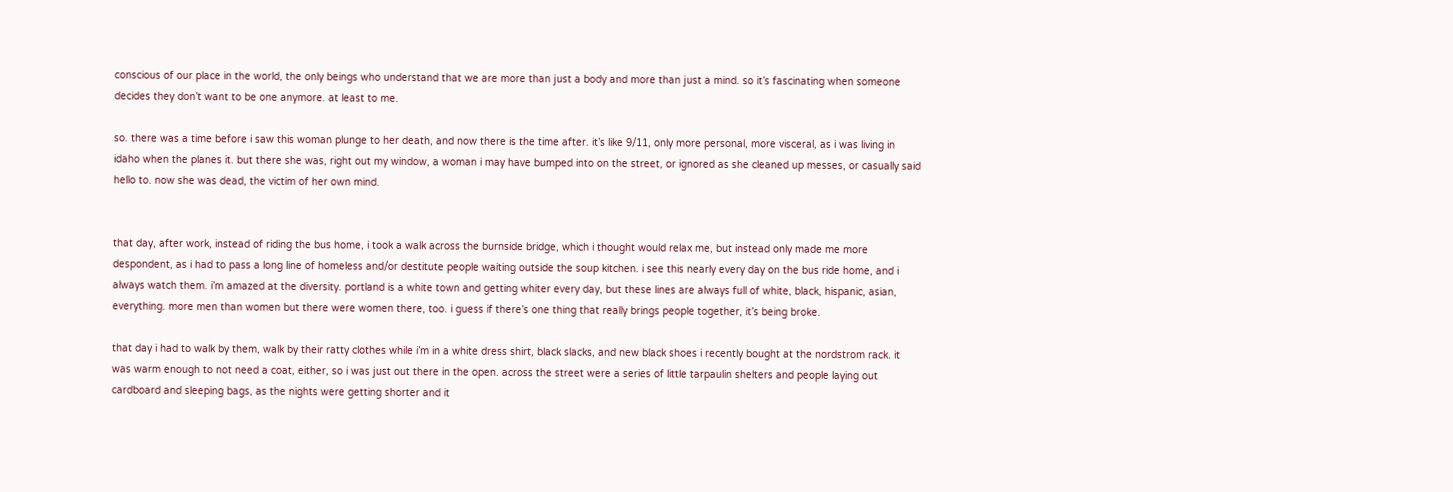conscious of our place in the world, the only beings who understand that we are more than just a body and more than just a mind. so it’s fascinating when someone decides they don’t want to be one anymore. at least to me.

so. there was a time before i saw this woman plunge to her death, and now there is the time after. it’s like 9/11, only more personal, more visceral, as i was living in idaho when the planes it. but there she was, right out my window, a woman i may have bumped into on the street, or ignored as she cleaned up messes, or casually said hello to. now she was dead, the victim of her own mind.


that day, after work, instead of riding the bus home, i took a walk across the burnside bridge, which i thought would relax me, but instead only made me more despondent, as i had to pass a long line of homeless and/or destitute people waiting outside the soup kitchen. i see this nearly every day on the bus ride home, and i always watch them. i’m amazed at the diversity. portland is a white town and getting whiter every day, but these lines are always full of white, black, hispanic, asian, everything. more men than women but there were women there, too. i guess if there’s one thing that really brings people together, it’s being broke.

that day i had to walk by them, walk by their ratty clothes while i’m in a white dress shirt, black slacks, and new black shoes i recently bought at the nordstrom rack. it was warm enough to not need a coat, either, so i was just out there in the open. across the street were a series of little tarpaulin shelters and people laying out cardboard and sleeping bags, as the nights were getting shorter and it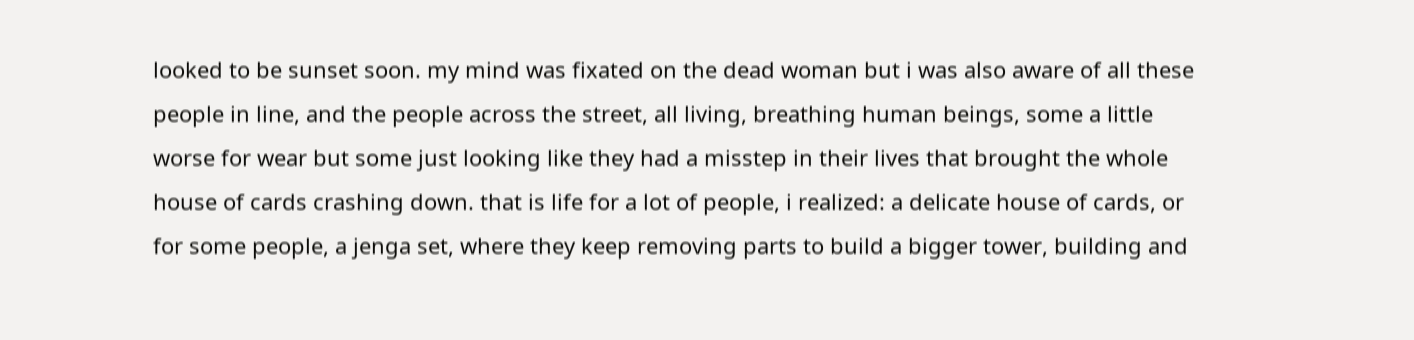looked to be sunset soon. my mind was fixated on the dead woman but i was also aware of all these people in line, and the people across the street, all living, breathing human beings, some a little worse for wear but some just looking like they had a misstep in their lives that brought the whole house of cards crashing down. that is life for a lot of people, i realized: a delicate house of cards, or for some people, a jenga set, where they keep removing parts to build a bigger tower, building and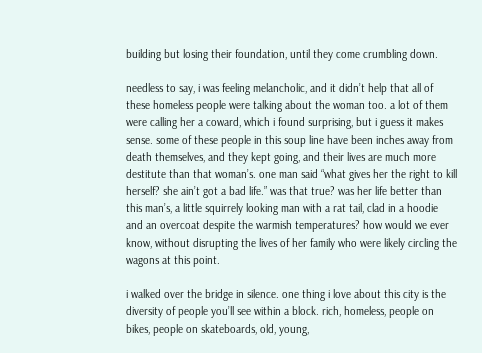building but losing their foundation, until they come crumbling down.

needless to say, i was feeling melancholic, and it didn’t help that all of these homeless people were talking about the woman too. a lot of them were calling her a coward, which i found surprising, but i guess it makes sense. some of these people in this soup line have been inches away from death themselves, and they kept going, and their lives are much more destitute than that woman’s. one man said “what gives her the right to kill herself? she ain’t got a bad life.” was that true? was her life better than this man’s, a little squirrely looking man with a rat tail, clad in a hoodie and an overcoat despite the warmish temperatures? how would we ever know, without disrupting the lives of her family who were likely circling the wagons at this point.

i walked over the bridge in silence. one thing i love about this city is the diversity of people you’ll see within a block. rich, homeless, people on bikes, people on skateboards, old, young,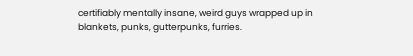certifiably mentally insane, weird guys wrapped up in blankets, punks, gutterpunks, furries.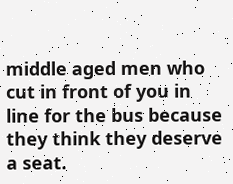middle aged men who cut in front of you in line for the bus because they think they deserve a seat.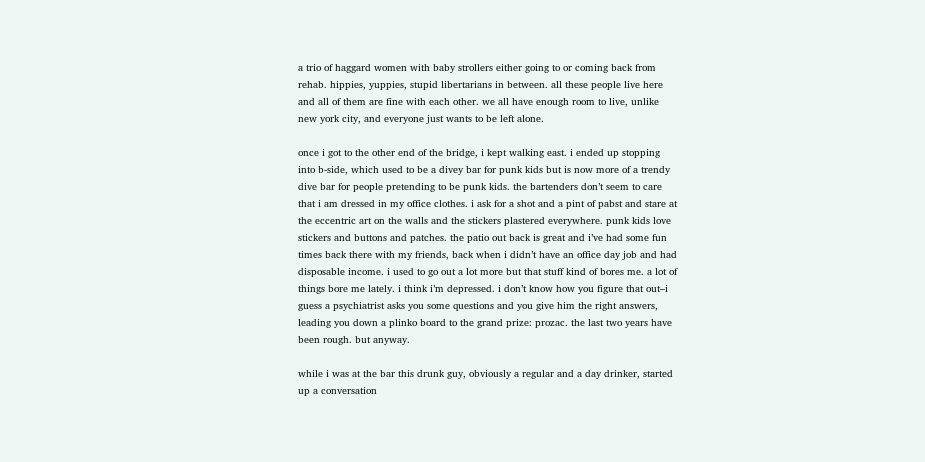a trio of haggard women with baby strollers either going to or coming back from rehab. hippies, yuppies, stupid libertarians in between. all these people live here and all of them are fine with each other. we all have enough room to live, unlike new york city, and everyone just wants to be left alone.

once i got to the other end of the bridge, i kept walking east. i ended up stopping into b-side, which used to be a divey bar for punk kids but is now more of a trendy dive bar for people pretending to be punk kids. the bartenders don’t seem to care that i am dressed in my office clothes. i ask for a shot and a pint of pabst and stare at the eccentric art on the walls and the stickers plastered everywhere. punk kids love stickers and buttons and patches. the patio out back is great and i’ve had some fun times back there with my friends, back when i didn’t have an office day job and had disposable income. i used to go out a lot more but that stuff kind of bores me. a lot of things bore me lately. i think i’m depressed. i don’t know how you figure that out–i guess a psychiatrist asks you some questions and you give him the right answers, leading you down a plinko board to the grand prize: prozac. the last two years have been rough. but anyway.

while i was at the bar this drunk guy, obviously a regular and a day drinker, started up a conversation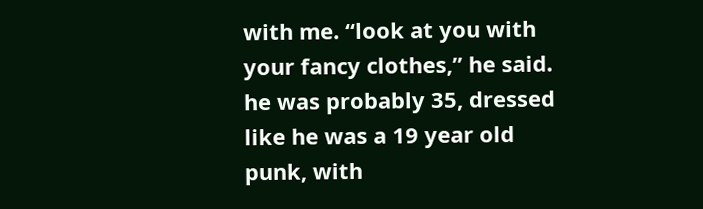with me. “look at you with your fancy clothes,” he said. he was probably 35, dressed like he was a 19 year old punk, with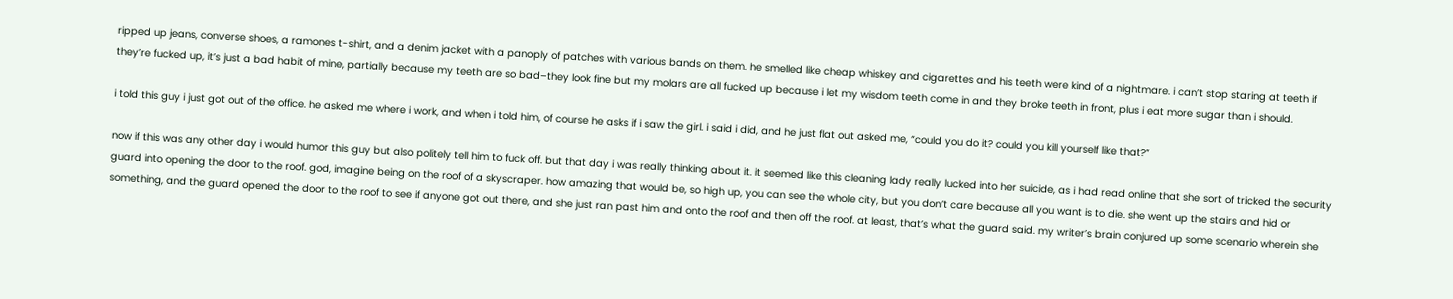ripped up jeans, converse shoes, a ramones t-shirt, and a denim jacket with a panoply of patches with various bands on them. he smelled like cheap whiskey and cigarettes and his teeth were kind of a nightmare. i can’t stop staring at teeth if they’re fucked up, it’s just a bad habit of mine, partially because my teeth are so bad–they look fine but my molars are all fucked up because i let my wisdom teeth come in and they broke teeth in front, plus i eat more sugar than i should.

i told this guy i just got out of the office. he asked me where i work, and when i told him, of course he asks if i saw the girl. i said i did, and he just flat out asked me, “could you do it? could you kill yourself like that?”

now if this was any other day i would humor this guy but also politely tell him to fuck off. but that day i was really thinking about it. it seemed like this cleaning lady really lucked into her suicide, as i had read online that she sort of tricked the security guard into opening the door to the roof. god, imagine being on the roof of a skyscraper. how amazing that would be, so high up, you can see the whole city, but you don’t care because all you want is to die. she went up the stairs and hid or something, and the guard opened the door to the roof to see if anyone got out there, and she just ran past him and onto the roof and then off the roof. at least, that’s what the guard said. my writer’s brain conjured up some scenario wherein she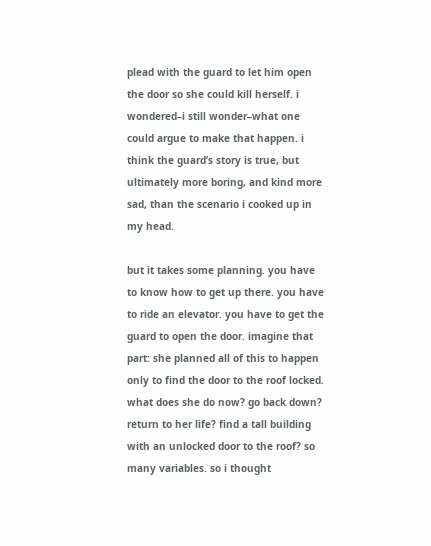plead with the guard to let him open the door so she could kill herself. i wondered–i still wonder–what one could argue to make that happen. i think the guard’s story is true, but ultimately more boring, and kind more sad, than the scenario i cooked up in my head.

but it takes some planning. you have to know how to get up there. you have to ride an elevator. you have to get the guard to open the door. imagine that part: she planned all of this to happen only to find the door to the roof locked. what does she do now? go back down? return to her life? find a tall building with an unlocked door to the roof? so many variables. so i thought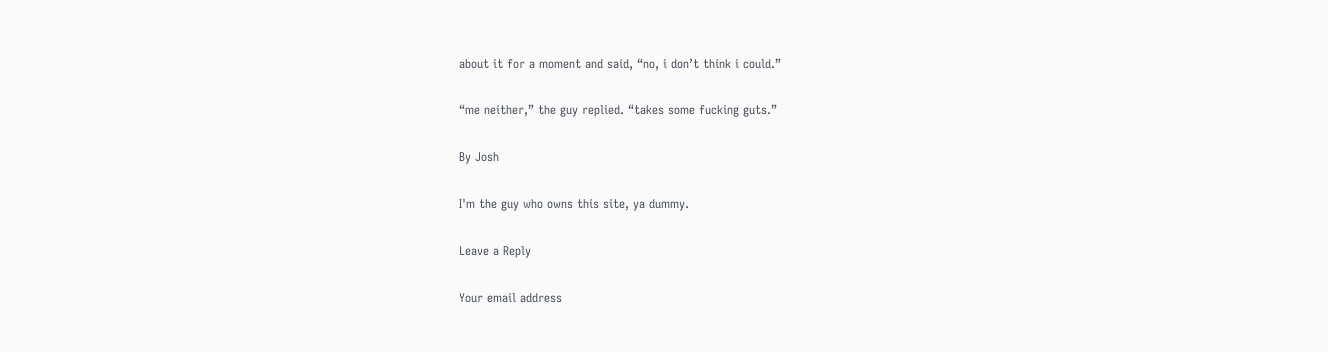about it for a moment and said, “no, i don’t think i could.”

“me neither,” the guy replied. “takes some fucking guts.”

By Josh

I'm the guy who owns this site, ya dummy.

Leave a Reply

Your email address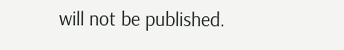will not be published.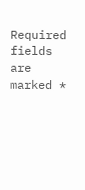Required fields are marked *